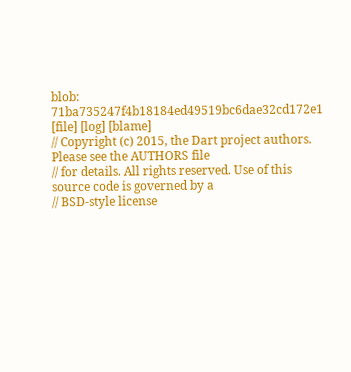blob: 71ba735247f4b18184ed49519bc6dae32cd172e1 [file] [log] [blame]
// Copyright (c) 2015, the Dart project authors. Please see the AUTHORS file
// for details. All rights reserved. Use of this source code is governed by a
// BSD-style license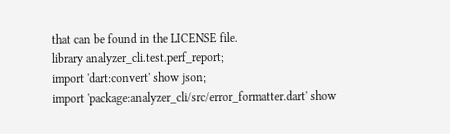that can be found in the LICENSE file.
library analyzer_cli.test.perf_report;
import 'dart:convert' show json;
import 'package:analyzer_cli/src/error_formatter.dart' show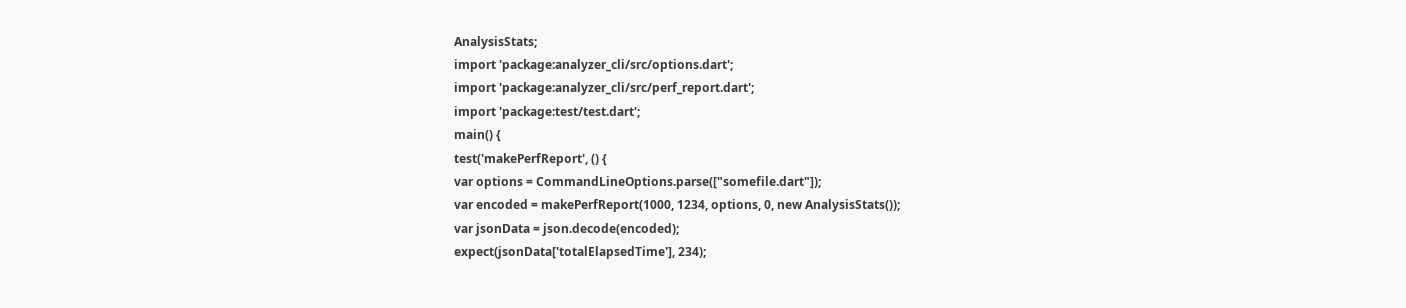AnalysisStats;
import 'package:analyzer_cli/src/options.dart';
import 'package:analyzer_cli/src/perf_report.dart';
import 'package:test/test.dart';
main() {
test('makePerfReport', () {
var options = CommandLineOptions.parse(["somefile.dart"]);
var encoded = makePerfReport(1000, 1234, options, 0, new AnalysisStats());
var jsonData = json.decode(encoded);
expect(jsonData['totalElapsedTime'], 234);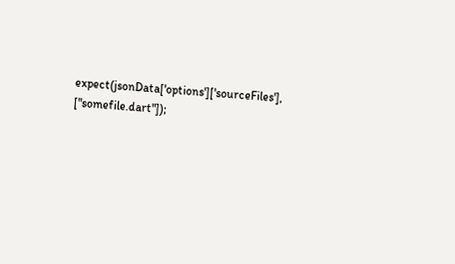expect(jsonData['options']['sourceFiles'], ["somefile.dart"]);